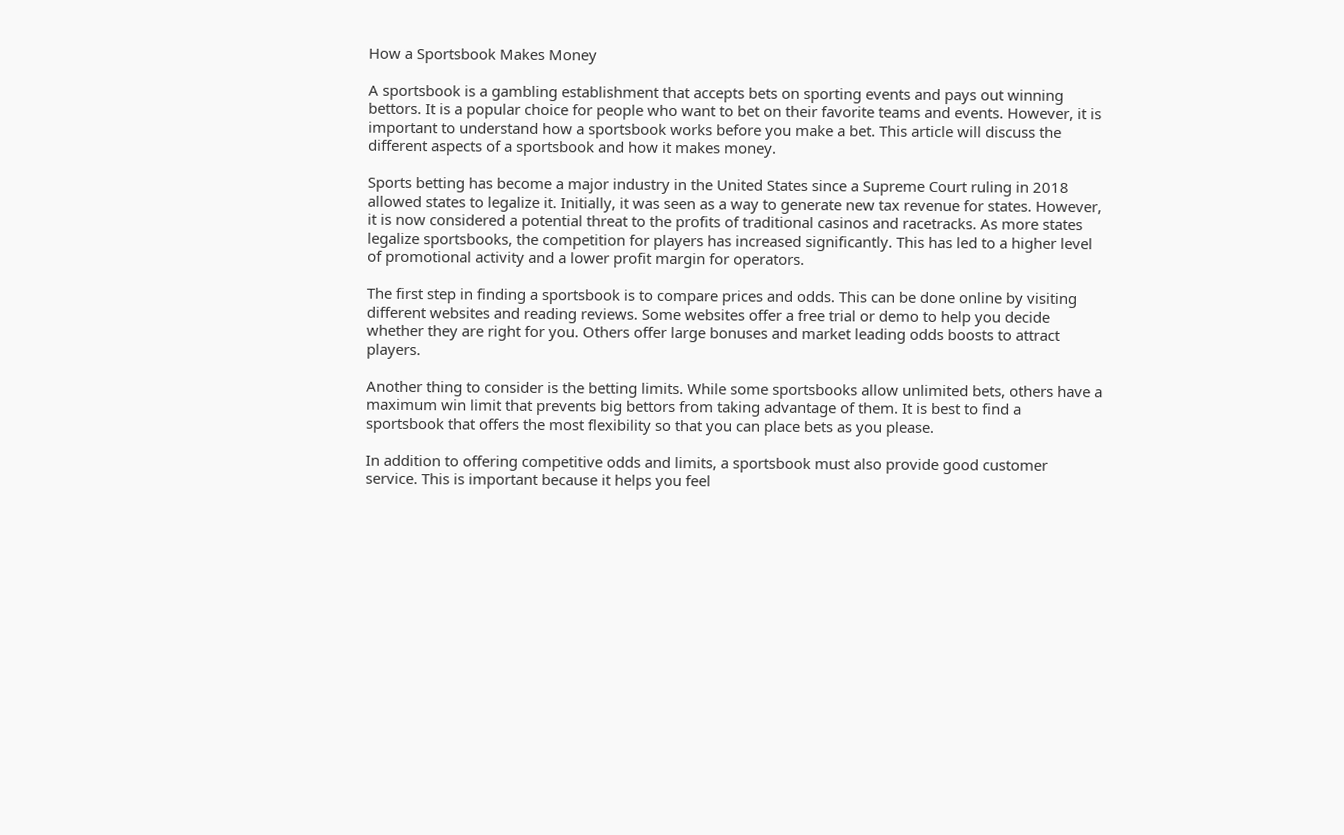How a Sportsbook Makes Money

A sportsbook is a gambling establishment that accepts bets on sporting events and pays out winning bettors. It is a popular choice for people who want to bet on their favorite teams and events. However, it is important to understand how a sportsbook works before you make a bet. This article will discuss the different aspects of a sportsbook and how it makes money.

Sports betting has become a major industry in the United States since a Supreme Court ruling in 2018 allowed states to legalize it. Initially, it was seen as a way to generate new tax revenue for states. However, it is now considered a potential threat to the profits of traditional casinos and racetracks. As more states legalize sportsbooks, the competition for players has increased significantly. This has led to a higher level of promotional activity and a lower profit margin for operators.

The first step in finding a sportsbook is to compare prices and odds. This can be done online by visiting different websites and reading reviews. Some websites offer a free trial or demo to help you decide whether they are right for you. Others offer large bonuses and market leading odds boosts to attract players.

Another thing to consider is the betting limits. While some sportsbooks allow unlimited bets, others have a maximum win limit that prevents big bettors from taking advantage of them. It is best to find a sportsbook that offers the most flexibility so that you can place bets as you please.

In addition to offering competitive odds and limits, a sportsbook must also provide good customer service. This is important because it helps you feel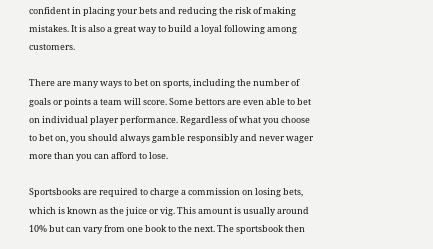confident in placing your bets and reducing the risk of making mistakes. It is also a great way to build a loyal following among customers.

There are many ways to bet on sports, including the number of goals or points a team will score. Some bettors are even able to bet on individual player performance. Regardless of what you choose to bet on, you should always gamble responsibly and never wager more than you can afford to lose.

Sportsbooks are required to charge a commission on losing bets, which is known as the juice or vig. This amount is usually around 10% but can vary from one book to the next. The sportsbook then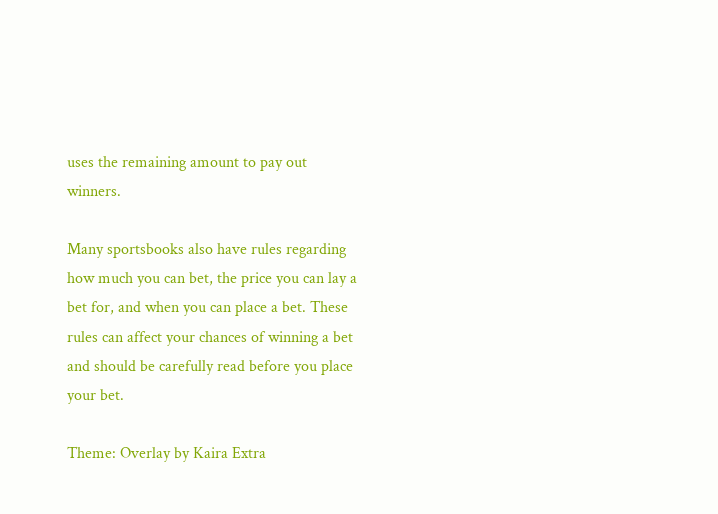uses the remaining amount to pay out winners.

Many sportsbooks also have rules regarding how much you can bet, the price you can lay a bet for, and when you can place a bet. These rules can affect your chances of winning a bet and should be carefully read before you place your bet.

Theme: Overlay by Kaira Extra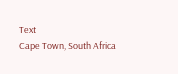Text
Cape Town, South Africa